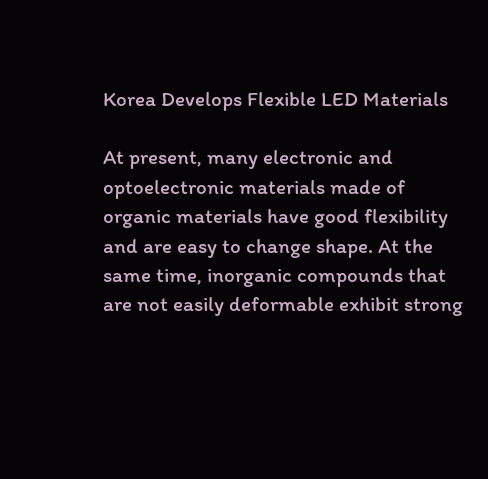Korea Develops Flexible LED Materials

At present, many electronic and optoelectronic materials made of organic materials have good flexibility and are easy to change shape. At the same time, inorganic compounds that are not easily deformable exhibit strong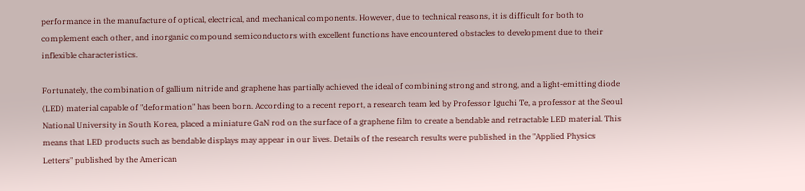performance in the manufacture of optical, electrical, and mechanical components. However, due to technical reasons, it is difficult for both to complement each other, and inorganic compound semiconductors with excellent functions have encountered obstacles to development due to their inflexible characteristics.

Fortunately, the combination of gallium nitride and graphene has partially achieved the ideal of combining strong and strong, and a light-emitting diode (LED) material capable of "deformation" has been born. According to a recent report, a research team led by Professor Iguchi Te, a professor at the Seoul National University in South Korea, placed a miniature GaN rod on the surface of a graphene film to create a bendable and retractable LED material. This means that LED products such as bendable displays may appear in our lives. Details of the research results were published in the "Applied Physics Letters" published by the American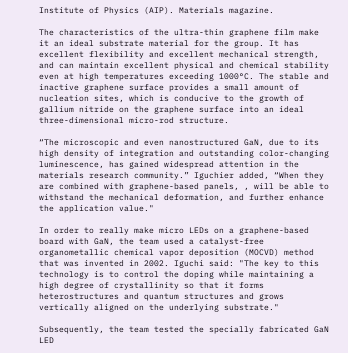Institute of Physics (AIP). Materials magazine.

The characteristics of the ultra-thin graphene film make it an ideal substrate material for the group. It has excellent flexibility and excellent mechanical strength, and can maintain excellent physical and chemical stability even at high temperatures exceeding 1000°C. The stable and inactive graphene surface provides a small amount of nucleation sites, which is conducive to the growth of gallium nitride on the graphene surface into an ideal three-dimensional micro-rod structure.

“The microscopic and even nanostructured GaN, due to its high density of integration and outstanding color-changing luminescence, has gained widespread attention in the materials research community.” Iguchier added, “When they are combined with graphene-based panels, , will be able to withstand the mechanical deformation, and further enhance the application value."

In order to really make micro LEDs on a graphene-based board with GaN, the team used a catalyst-free organometallic chemical vapor deposition (MOCVD) method that was invented in 2002. Iguchi said: "The key to this technology is to control the doping while maintaining a high degree of crystallinity so that it forms heterostructures and quantum structures and grows vertically aligned on the underlying substrate."

Subsequently, the team tested the specially fabricated GaN LED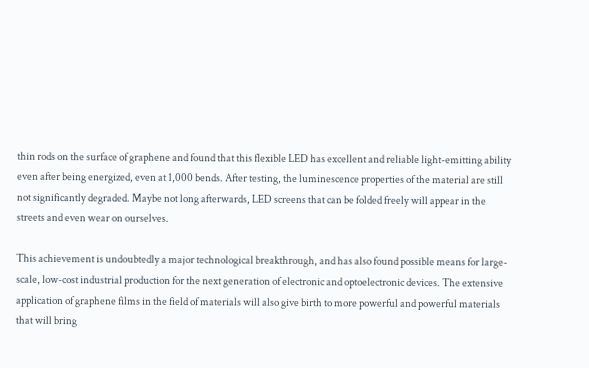thin rods on the surface of graphene and found that this flexible LED has excellent and reliable light-emitting ability even after being energized, even at 1,000 bends. After testing, the luminescence properties of the material are still not significantly degraded. Maybe not long afterwards, LED screens that can be folded freely will appear in the streets and even wear on ourselves.

This achievement is undoubtedly a major technological breakthrough, and has also found possible means for large-scale, low-cost industrial production for the next generation of electronic and optoelectronic devices. The extensive application of graphene films in the field of materials will also give birth to more powerful and powerful materials that will bring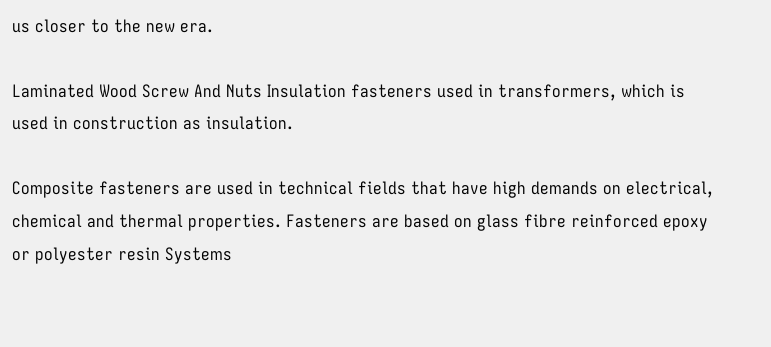us closer to the new era.

Laminated Wood Screw And Nuts Insulation fasteners used in transformers, which is used in construction as insulation.

Composite fasteners are used in technical fields that have high demands on electrical, chemical and thermal properties. Fasteners are based on glass fibre reinforced epoxy or polyester resin Systems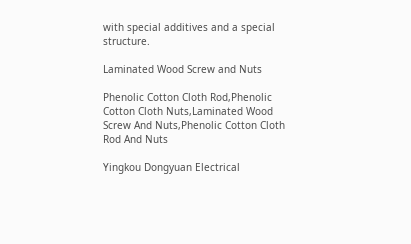with special additives and a special structure.

Laminated Wood Screw and Nuts

Phenolic Cotton Cloth Rod,Phenolic Cotton Cloth Nuts,Laminated Wood Screw And Nuts,Phenolic Cotton Cloth Rod And Nuts

Yingkou Dongyuan Electrical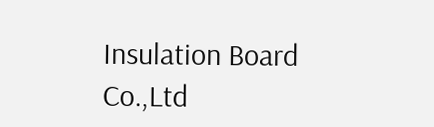Insulation Board Co.,Ltd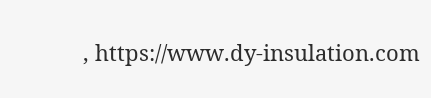, https://www.dy-insulation.com